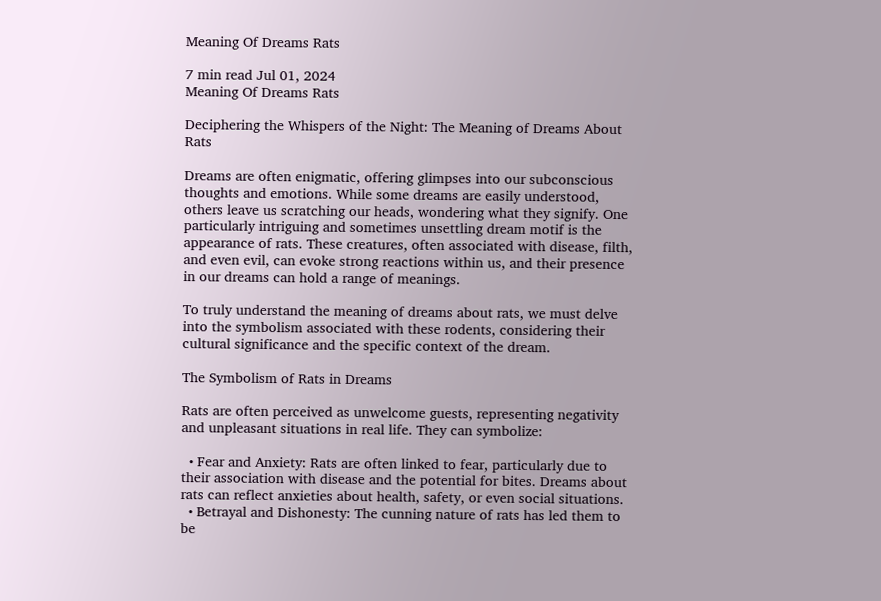Meaning Of Dreams Rats

7 min read Jul 01, 2024
Meaning Of Dreams Rats

Deciphering the Whispers of the Night: The Meaning of Dreams About Rats

Dreams are often enigmatic, offering glimpses into our subconscious thoughts and emotions. While some dreams are easily understood, others leave us scratching our heads, wondering what they signify. One particularly intriguing and sometimes unsettling dream motif is the appearance of rats. These creatures, often associated with disease, filth, and even evil, can evoke strong reactions within us, and their presence in our dreams can hold a range of meanings.

To truly understand the meaning of dreams about rats, we must delve into the symbolism associated with these rodents, considering their cultural significance and the specific context of the dream.

The Symbolism of Rats in Dreams

Rats are often perceived as unwelcome guests, representing negativity and unpleasant situations in real life. They can symbolize:

  • Fear and Anxiety: Rats are often linked to fear, particularly due to their association with disease and the potential for bites. Dreams about rats can reflect anxieties about health, safety, or even social situations.
  • Betrayal and Dishonesty: The cunning nature of rats has led them to be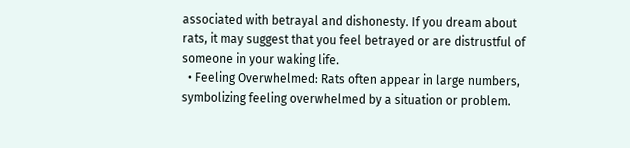associated with betrayal and dishonesty. If you dream about rats, it may suggest that you feel betrayed or are distrustful of someone in your waking life.
  • Feeling Overwhelmed: Rats often appear in large numbers, symbolizing feeling overwhelmed by a situation or problem.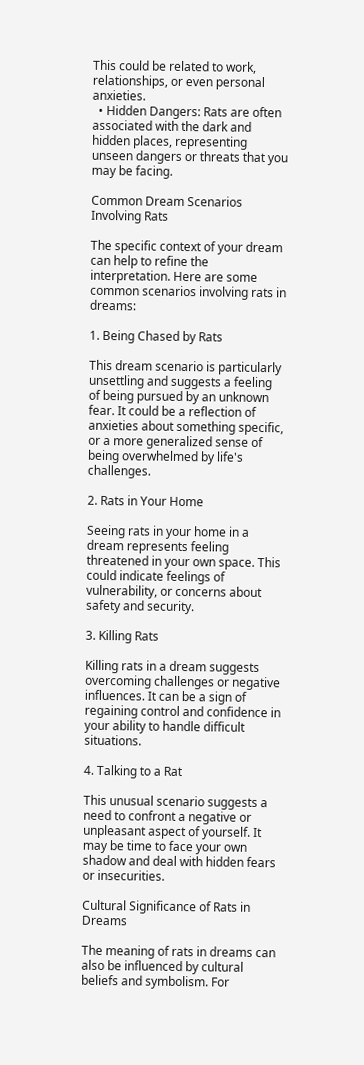This could be related to work, relationships, or even personal anxieties.
  • Hidden Dangers: Rats are often associated with the dark and hidden places, representing unseen dangers or threats that you may be facing.

Common Dream Scenarios Involving Rats

The specific context of your dream can help to refine the interpretation. Here are some common scenarios involving rats in dreams:

1. Being Chased by Rats

This dream scenario is particularly unsettling and suggests a feeling of being pursued by an unknown fear. It could be a reflection of anxieties about something specific, or a more generalized sense of being overwhelmed by life's challenges.

2. Rats in Your Home

Seeing rats in your home in a dream represents feeling threatened in your own space. This could indicate feelings of vulnerability, or concerns about safety and security.

3. Killing Rats

Killing rats in a dream suggests overcoming challenges or negative influences. It can be a sign of regaining control and confidence in your ability to handle difficult situations.

4. Talking to a Rat

This unusual scenario suggests a need to confront a negative or unpleasant aspect of yourself. It may be time to face your own shadow and deal with hidden fears or insecurities.

Cultural Significance of Rats in Dreams

The meaning of rats in dreams can also be influenced by cultural beliefs and symbolism. For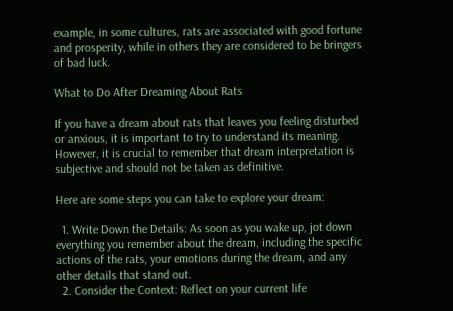example, in some cultures, rats are associated with good fortune and prosperity, while in others they are considered to be bringers of bad luck.

What to Do After Dreaming About Rats

If you have a dream about rats that leaves you feeling disturbed or anxious, it is important to try to understand its meaning. However, it is crucial to remember that dream interpretation is subjective and should not be taken as definitive.

Here are some steps you can take to explore your dream:

  1. Write Down the Details: As soon as you wake up, jot down everything you remember about the dream, including the specific actions of the rats, your emotions during the dream, and any other details that stand out.
  2. Consider the Context: Reflect on your current life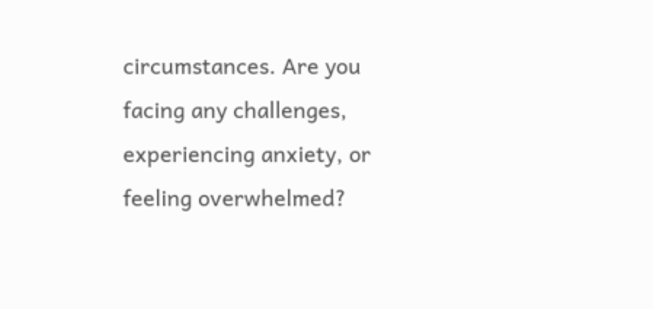circumstances. Are you facing any challenges, experiencing anxiety, or feeling overwhelmed?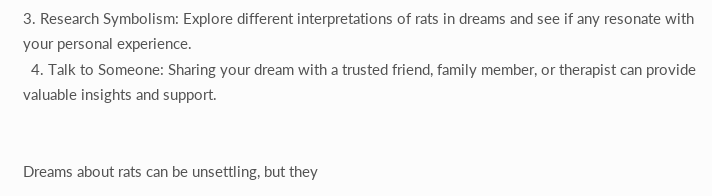3. Research Symbolism: Explore different interpretations of rats in dreams and see if any resonate with your personal experience.
  4. Talk to Someone: Sharing your dream with a trusted friend, family member, or therapist can provide valuable insights and support.


Dreams about rats can be unsettling, but they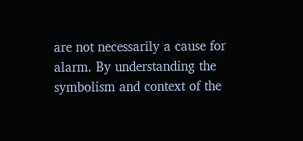are not necessarily a cause for alarm. By understanding the symbolism and context of the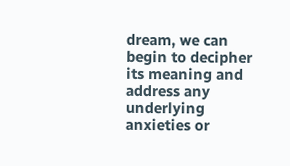dream, we can begin to decipher its meaning and address any underlying anxieties or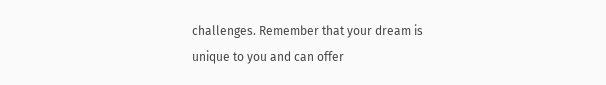challenges. Remember that your dream is unique to you and can offer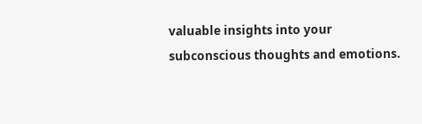valuable insights into your subconscious thoughts and emotions.